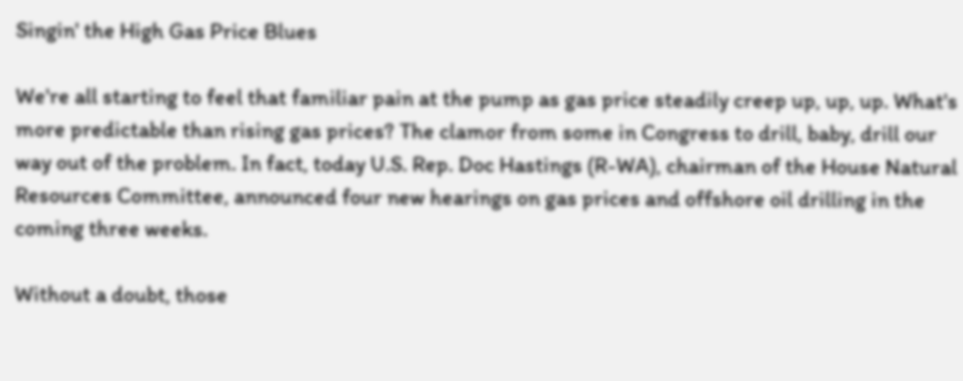Singin' the High Gas Price Blues

We're all starting to feel that familiar pain at the pump as gas price steadily creep up, up, up. What's more predictable than rising gas prices? The clamor from some in Congress to drill, baby, drill our way out of the problem. In fact, today U.S. Rep. Doc Hastings (R-WA), chairman of the House Natural Resources Committee, announced four new hearings on gas prices and offshore oil drilling in the coming three weeks.

Without a doubt, those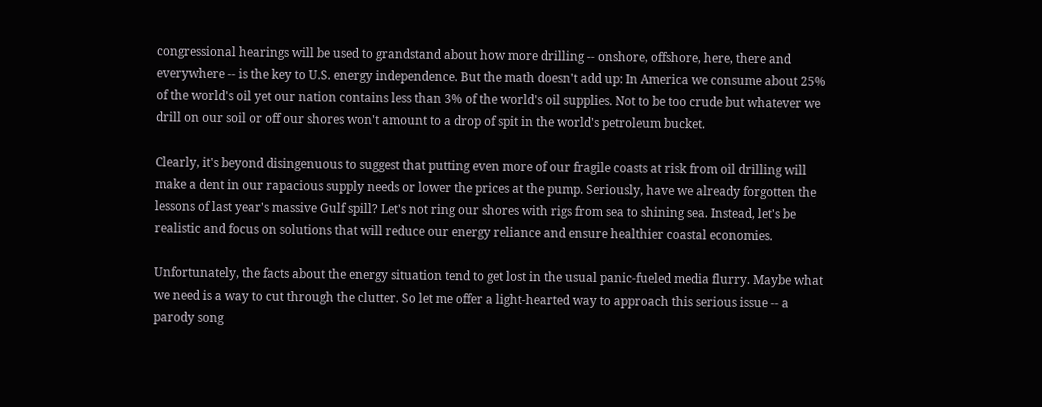congressional hearings will be used to grandstand about how more drilling -- onshore, offshore, here, there and everywhere -- is the key to U.S. energy independence. But the math doesn't add up: In America we consume about 25% of the world's oil yet our nation contains less than 3% of the world's oil supplies. Not to be too crude but whatever we drill on our soil or off our shores won't amount to a drop of spit in the world's petroleum bucket.

Clearly, it's beyond disingenuous to suggest that putting even more of our fragile coasts at risk from oil drilling will make a dent in our rapacious supply needs or lower the prices at the pump. Seriously, have we already forgotten the lessons of last year's massive Gulf spill? Let's not ring our shores with rigs from sea to shining sea. Instead, let's be realistic and focus on solutions that will reduce our energy reliance and ensure healthier coastal economies.

Unfortunately, the facts about the energy situation tend to get lost in the usual panic-fueled media flurry. Maybe what we need is a way to cut through the clutter. So let me offer a light-hearted way to approach this serious issue -- a parody song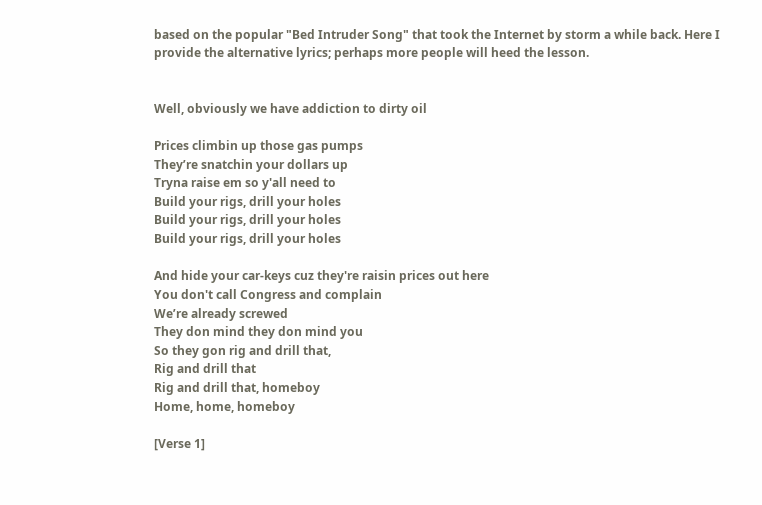based on the popular "Bed Intruder Song" that took the Internet by storm a while back. Here I provide the alternative lyrics; perhaps more people will heed the lesson.


Well, obviously we have addiction to dirty oil

Prices climbin up those gas pumps
They’re snatchin your dollars up
Tryna raise em so y'all need to
Build your rigs, drill your holes
Build your rigs, drill your holes
Build your rigs, drill your holes

And hide your car-keys cuz they're raisin prices out here
You don't call Congress and complain
We’re already screwed
They don mind they don mind you
So they gon rig and drill that,
Rig and drill that
Rig and drill that, homeboy
Home, home, homeboy

[Verse 1]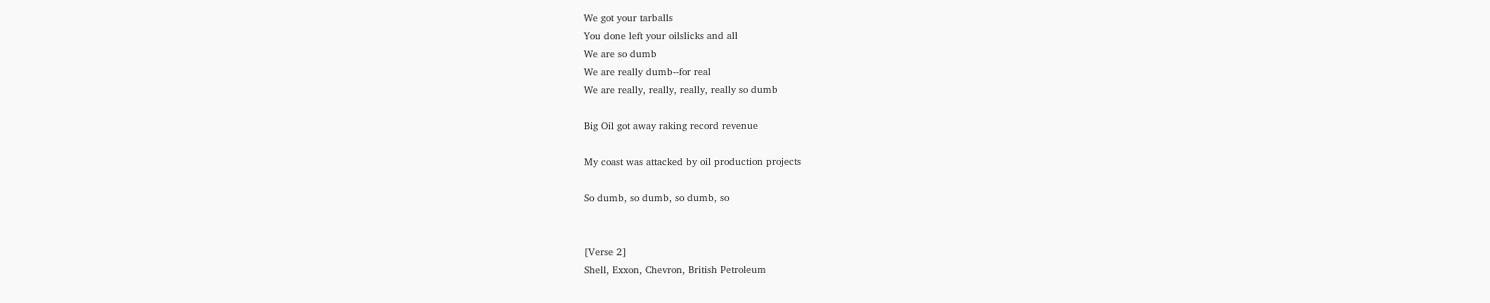We got your tarballs
You done left your oilslicks and all
We are so dumb
We are really dumb--for real
We are really, really, really, really so dumb

Big Oil got away raking record revenue

My coast was attacked by oil production projects

So dumb, so dumb, so dumb, so


[Verse 2]
Shell, Exxon, Chevron, British Petroleum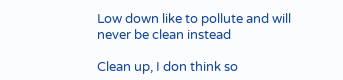Low down like to pollute and will never be clean instead

Clean up, I don think so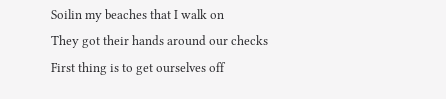Soilin my beaches that I walk on
They got their hands around our checks
First thing is to get ourselves off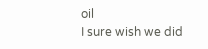oil
I sure wish we did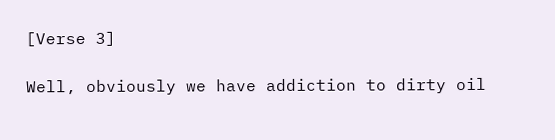[Verse 3]

Well, obviously we have addiction to dirty oil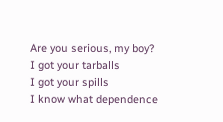Are you serious, my boy?
I got your tarballs
I got your spills
I know what dependence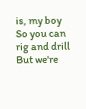is, my boy
So you can rig and drill
But we're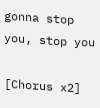gonna stop you, stop you

[Chorus x2]